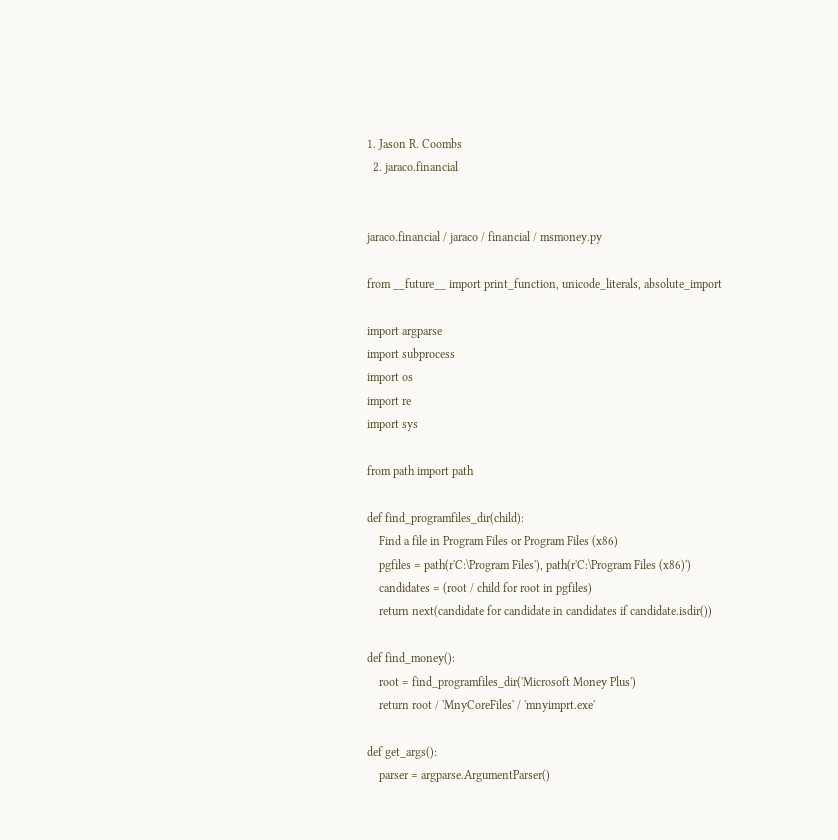1. Jason R. Coombs
  2. jaraco.financial


jaraco.financial / jaraco / financial / msmoney.py

from __future__ import print_function, unicode_literals, absolute_import

import argparse
import subprocess
import os
import re
import sys

from path import path

def find_programfiles_dir(child):
    Find a file in Program Files or Program Files (x86)
    pgfiles = path(r'C:\Program Files'), path(r'C:\Program Files (x86)')
    candidates = (root / child for root in pgfiles)
    return next(candidate for candidate in candidates if candidate.isdir())

def find_money():
    root = find_programfiles_dir('Microsoft Money Plus')
    return root / 'MnyCoreFiles' / 'mnyimprt.exe'

def get_args():
    parser = argparse.ArgumentParser()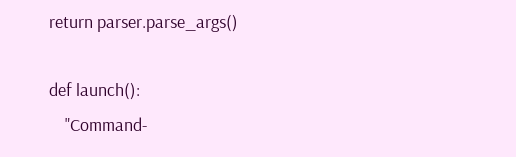return parser.parse_args()

def launch():
    "Command-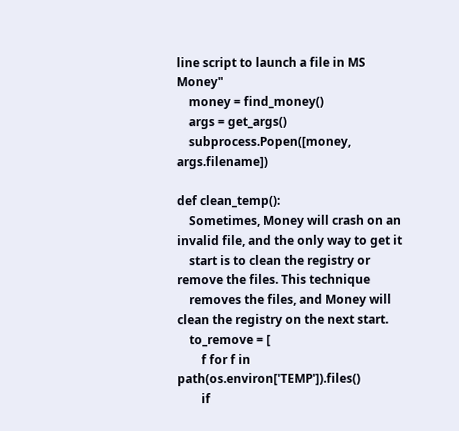line script to launch a file in MS Money"
    money = find_money()
    args = get_args()
    subprocess.Popen([money, args.filename])

def clean_temp():
    Sometimes, Money will crash on an invalid file, and the only way to get it
    start is to clean the registry or remove the files. This technique
    removes the files, and Money will clean the registry on the next start.
    to_remove = [
        f for f in path(os.environ['TEMP']).files()
        if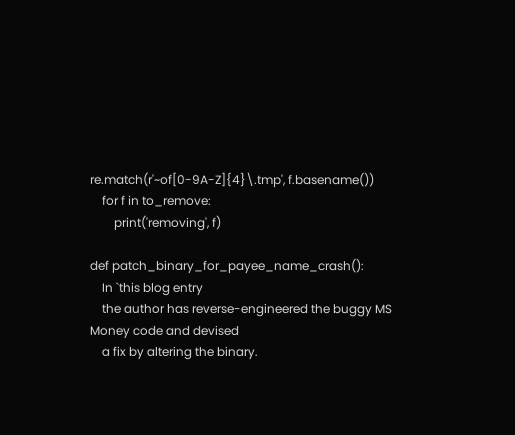re.match(r'~of[0-9A-Z]{4}\.tmp', f.basename())
    for f in to_remove:
        print('removing', f)

def patch_binary_for_payee_name_crash():
    In `this blog entry
    the author has reverse-engineered the buggy MS Money code and devised
    a fix by altering the binary.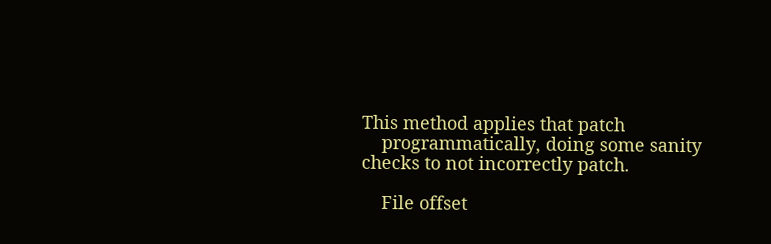This method applies that patch
    programmatically, doing some sanity checks to not incorrectly patch.

    File offset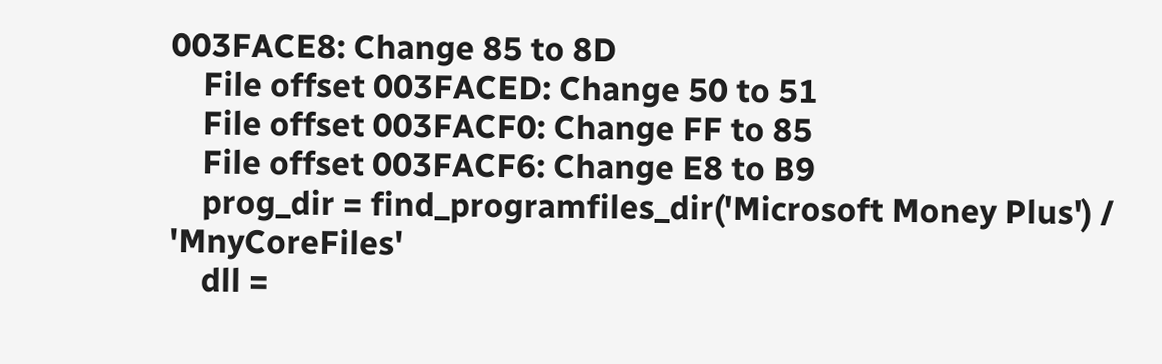003FACE8: Change 85 to 8D
    File offset 003FACED: Change 50 to 51
    File offset 003FACF0: Change FF to 85
    File offset 003FACF6: Change E8 to B9
    prog_dir = find_programfiles_dir('Microsoft Money Plus') / 'MnyCoreFiles'
    dll =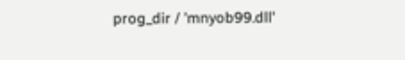prog_dir / 'mnyob99.dll'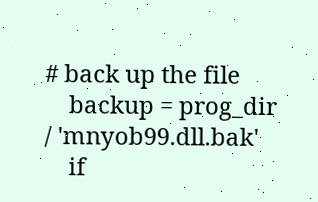# back up the file
    backup = prog_dir / 'mnyob99.dll.bak'
    if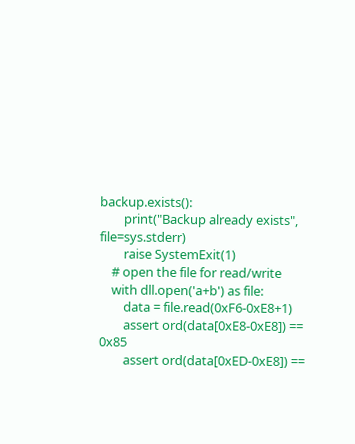backup.exists():
        print("Backup already exists", file=sys.stderr)
        raise SystemExit(1)
    # open the file for read/write
    with dll.open('a+b') as file:
        data = file.read(0xF6-0xE8+1)
        assert ord(data[0xE8-0xE8]) == 0x85
        assert ord(data[0xED-0xE8]) ==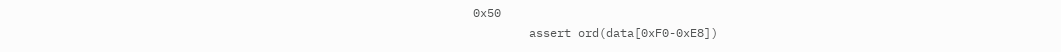0x50
        assert ord(data[0xF0-0xE8])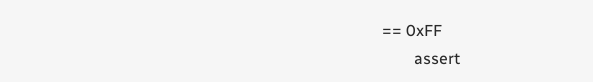== 0xFF
        assert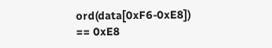ord(data[0xF6-0xE8]) == 0xE8